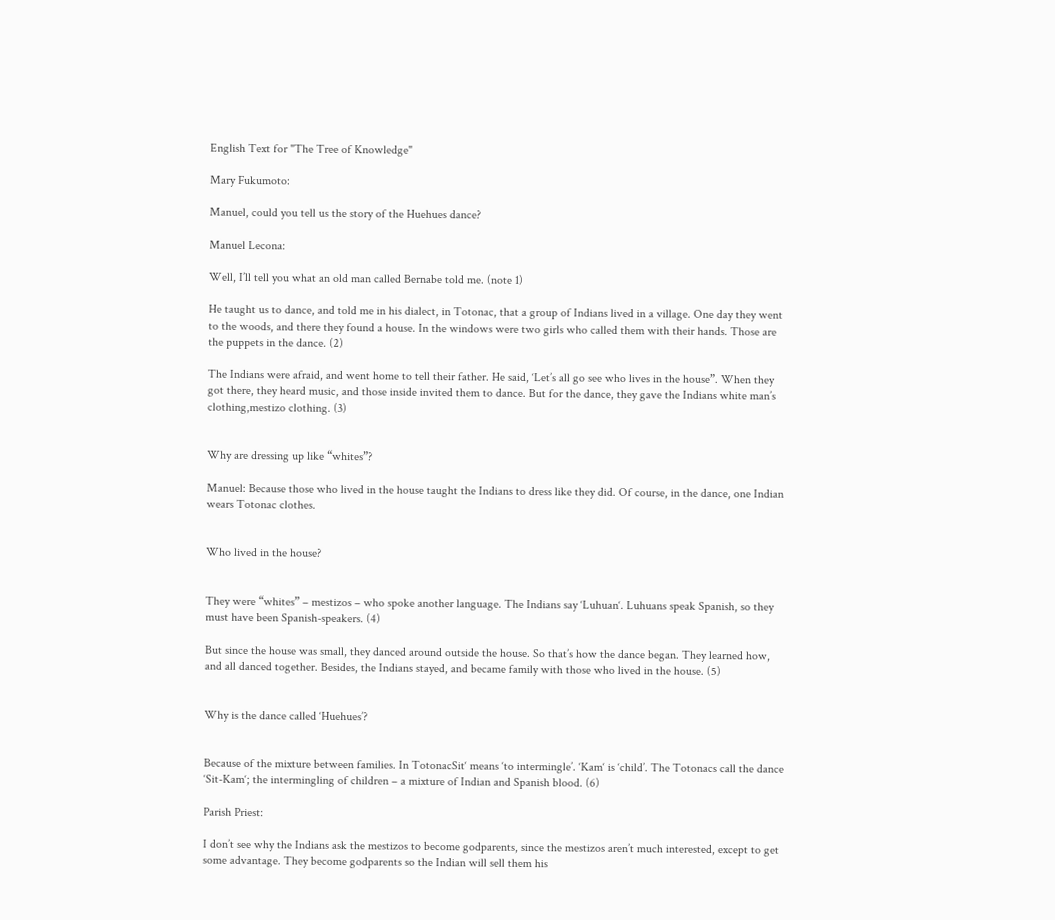English Text for "The Tree of Knowledge"

Mary Fukumoto:

Manuel, could you tell us the story of the Huehues dance?

Manuel Lecona:

Well, I’ll tell you what an old man called Bernabe told me. (note 1)

He taught us to dance, and told me in his dialect, in Totonac, that a group of Indians lived in a village. One day they went to the woods, and there they found a house. In the windows were two girls who called them with their hands. Those are the puppets in the dance. (2)

The Indians were afraid, and went home to tell their father. He said, ‘Let’s all go see who lives in the house”. When they got there, they heard music, and those inside invited them to dance. But for the dance, they gave the Indians white man’s clothing,mestizo clothing. (3)


Why are dressing up like “whites”?

Manuel: Because those who lived in the house taught the Indians to dress like they did. Of course, in the dance, one Indian wears Totonac clothes.


Who lived in the house?


They were “whites” – mestizos – who spoke another language. The Indians say ‘Luhuan‘. Luhuans speak Spanish, so they must have been Spanish-speakers. (4)

But since the house was small, they danced around outside the house. So that’s how the dance began. They learned how, and all danced together. Besides, the Indians stayed, and became family with those who lived in the house. (5)


Why is the dance called ‘Huehues’?


Because of the mixture between families. In TotonacSit‘ means ‘to intermingle’. ‘Kam‘ is ‘child’. The Totonacs call the dance ‘Sit-Kam‘; the intermingling of children – a mixture of Indian and Spanish blood. (6)

Parish Priest:

I don’t see why the Indians ask the mestizos to become godparents, since the mestizos aren’t much interested, except to get some advantage. They become godparents so the Indian will sell them his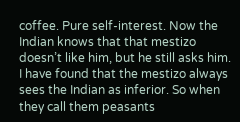coffee. Pure self-interest. Now the Indian knows that that mestizo doesn’t like him, but he still asks him. I have found that the mestizo always sees the Indian as inferior. So when they call them peasants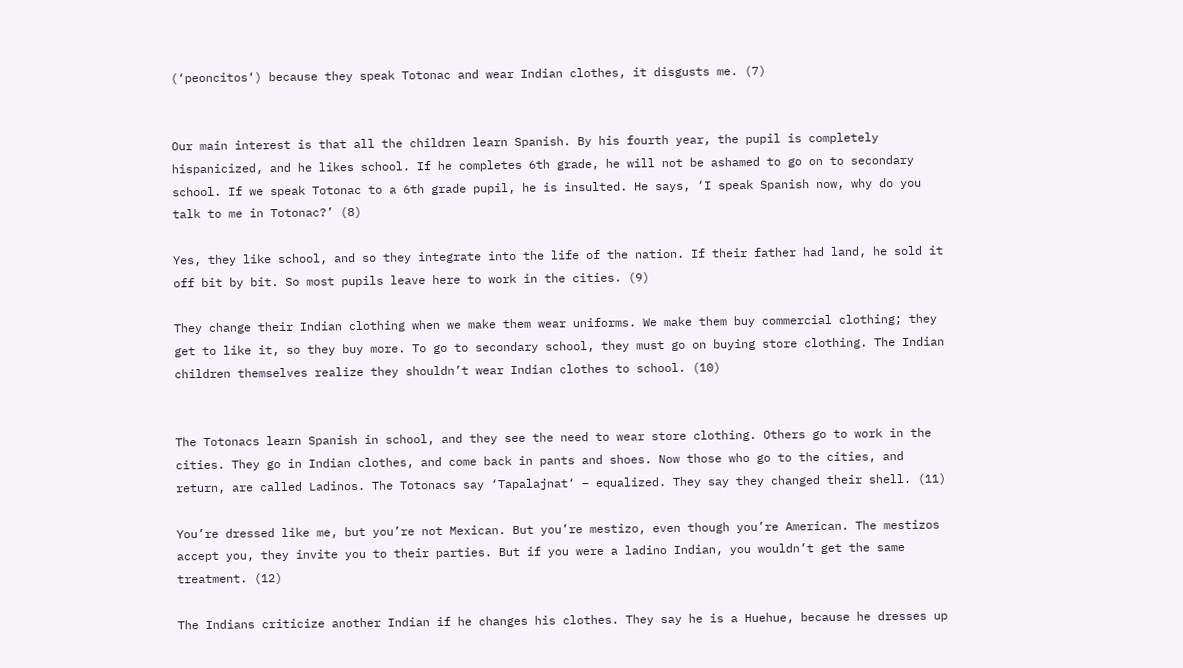(‘peoncitos‘) because they speak Totonac and wear Indian clothes, it disgusts me. (7)


Our main interest is that all the children learn Spanish. By his fourth year, the pupil is completely hispanicized, and he likes school. If he completes 6th grade, he will not be ashamed to go on to secondary school. If we speak Totonac to a 6th grade pupil, he is insulted. He says, ‘I speak Spanish now, why do you talk to me in Totonac?’ (8)

Yes, they like school, and so they integrate into the life of the nation. If their father had land, he sold it off bit by bit. So most pupils leave here to work in the cities. (9)

They change their Indian clothing when we make them wear uniforms. We make them buy commercial clothing; they get to like it, so they buy more. To go to secondary school, they must go on buying store clothing. The Indian children themselves realize they shouldn’t wear Indian clothes to school. (10)


The Totonacs learn Spanish in school, and they see the need to wear store clothing. Others go to work in the cities. They go in Indian clothes, and come back in pants and shoes. Now those who go to the cities, and return, are called Ladinos. The Totonacs say ‘Tapalajnat‘ – equalized. They say they changed their shell. (11)

You’re dressed like me, but you’re not Mexican. But you’re mestizo, even though you’re American. The mestizos accept you, they invite you to their parties. But if you were a ladino Indian, you wouldn’t get the same treatment. (12)

The Indians criticize another Indian if he changes his clothes. They say he is a Huehue, because he dresses up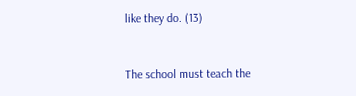like they do. (13)


The school must teach the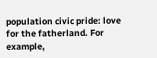population civic pride: love for the fatherland. For example,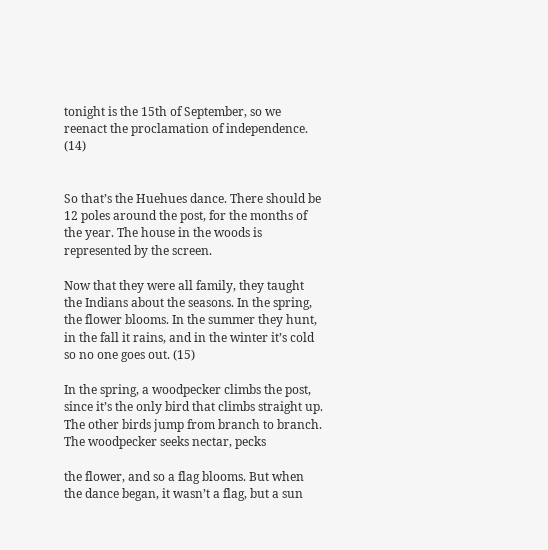tonight is the 15th of September, so we reenact the proclamation of independence. (14)


So that’s the Huehues dance. There should be 12 poles around the post, for the months of the year. The house in the woods is represented by the screen.

Now that they were all family, they taught the Indians about the seasons. In the spring, the flower blooms. In the summer they hunt, in the fall it rains, and in the winter it’s cold so no one goes out. (15)

In the spring, a woodpecker climbs the post, since it’s the only bird that climbs straight up. The other birds jump from branch to branch. The woodpecker seeks nectar, pecks

the flower, and so a flag blooms. But when the dance began, it wasn’t a flag, but a sun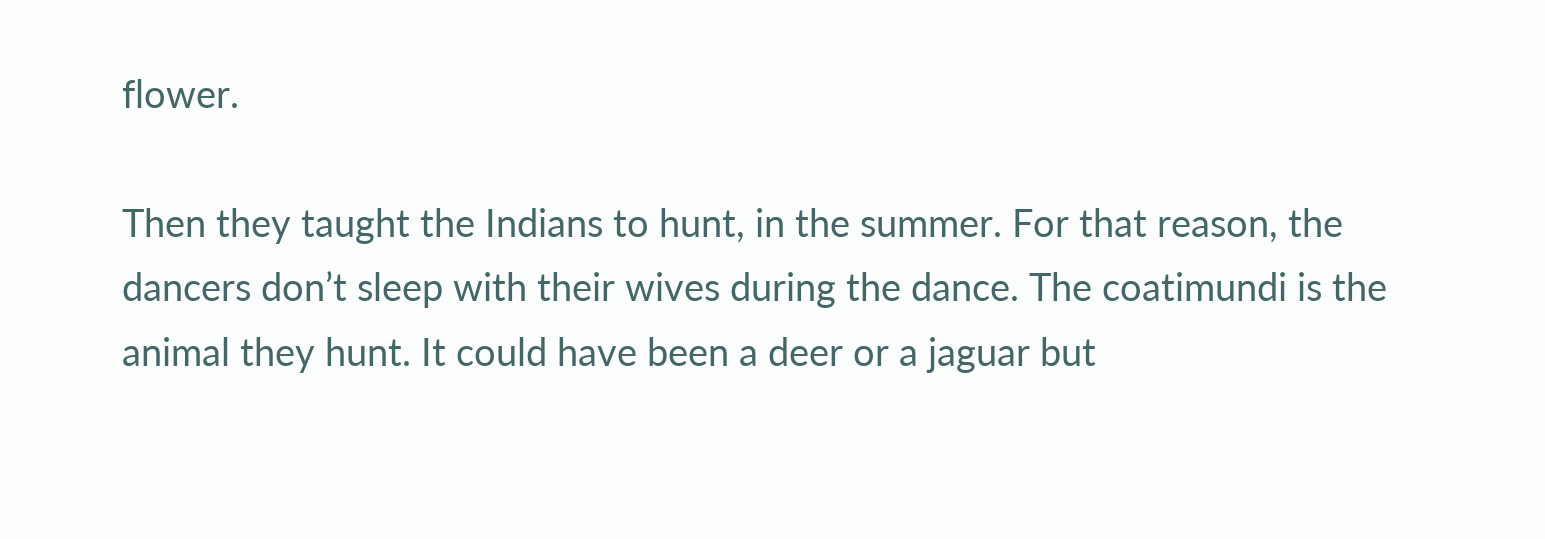flower.

Then they taught the Indians to hunt, in the summer. For that reason, the dancers don’t sleep with their wives during the dance. The coatimundi is the animal they hunt. It could have been a deer or a jaguar but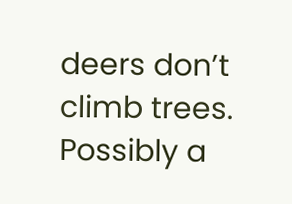deers don’t climb trees. Possibly a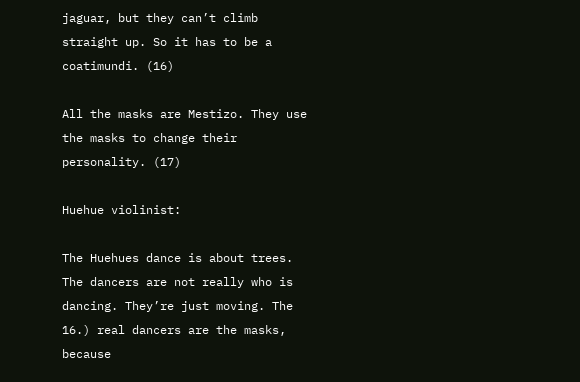jaguar, but they can’t climb straight up. So it has to be a coatimundi. (16)

All the masks are Mestizo. They use the masks to change their personality. (17)

Huehue violinist:

The Huehues dance is about trees. The dancers are not really who is dancing. They’re just moving. The 16.) real dancers are the masks, because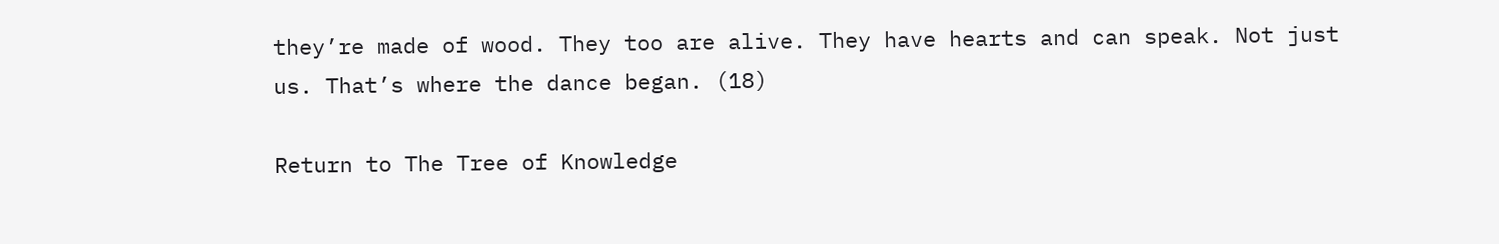they’re made of wood. They too are alive. They have hearts and can speak. Not just us. That’s where the dance began. (18)

Return to The Tree of Knowledge